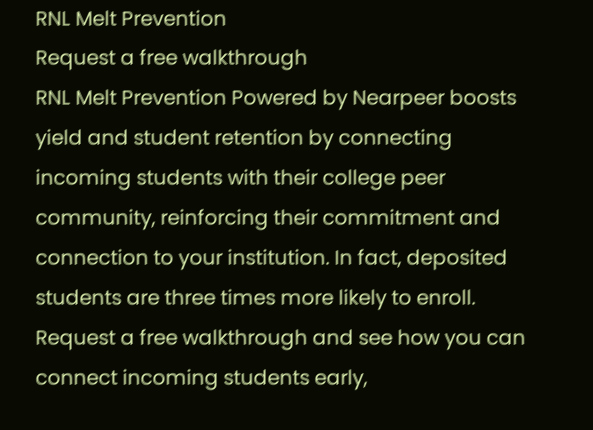RNL Melt Prevention
Request a free walkthrough
RNL Melt Prevention Powered by Nearpeer boosts yield and student retention by connecting incoming students with their college peer community, reinforcing their commitment and connection to your institution. In fact, deposited students are three times more likely to enroll.
Request a free walkthrough and see how you can connect incoming students early,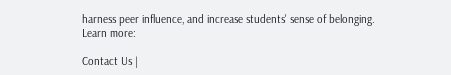harness peer influence, and increase students' sense of belonging.
Learn more:

Contact Us |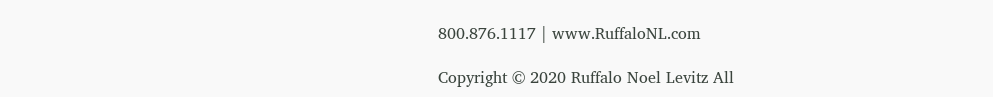800.876.1117 | www.RuffaloNL.com

Copyright © 2020 Ruffalo Noel Levitz All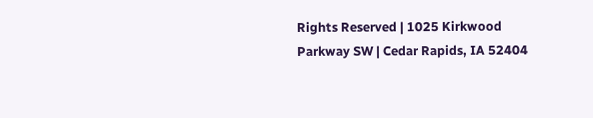Rights Reserved | 1025 Kirkwood Parkway SW | Cedar Rapids, IA 52404